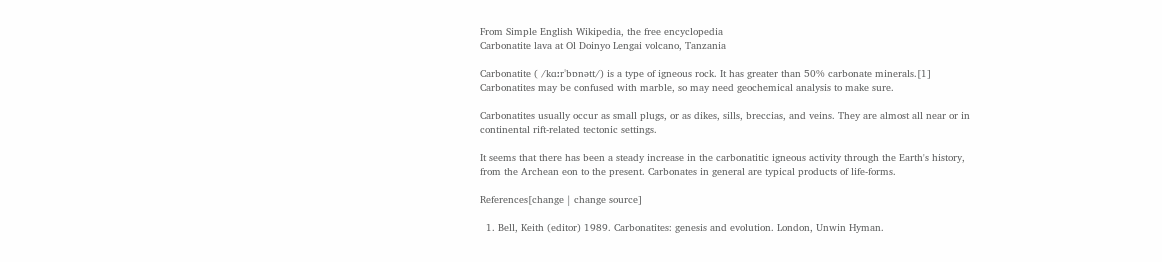From Simple English Wikipedia, the free encyclopedia
Carbonatite lava at Ol Doinyo Lengai volcano, Tanzania

Carbonatite ( /kɑːrˈbɒnətt/) is a type of igneous rock. It has greater than 50% carbonate minerals.[1] Carbonatites may be confused with marble, so may need geochemical analysis to make sure.

Carbonatites usually occur as small plugs, or as dikes, sills, breccias, and veins. They are almost all near or in continental rift-related tectonic settings.

It seems that there has been a steady increase in the carbonatitic igneous activity through the Earth's history, from the Archean eon to the present. Carbonates in general are typical products of life-forms.

References[change | change source]

  1. Bell, Keith (editor) 1989. Carbonatites: genesis and evolution. London, Unwin Hyman.